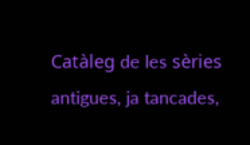Catàleg de les sèries antigues, ja tancades,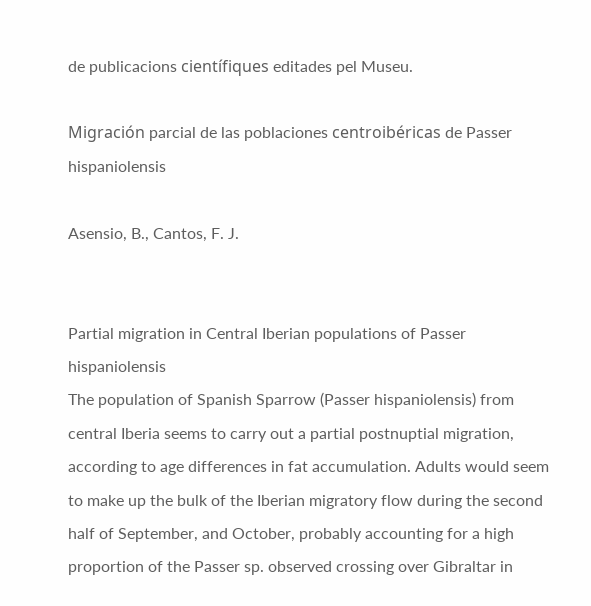de publicacions científiques editades pel Museu.

Migración parcial de las poblaciones centroibéricas de Passer hispaniolensis

Asensio, B., Cantos, F. J.


Partial migration in Central Iberian populations of Passer hispaniolensis
The population of Spanish Sparrow (Passer hispaniolensis) from central Iberia seems to carry out a partial postnuptial migration, according to age differences in fat accumulation. Adults would seem to make up the bulk of the Iberian migratory flow during the second half of September, and October, probably accounting for a high proportion of the Passer sp. observed crossing over Gibraltar in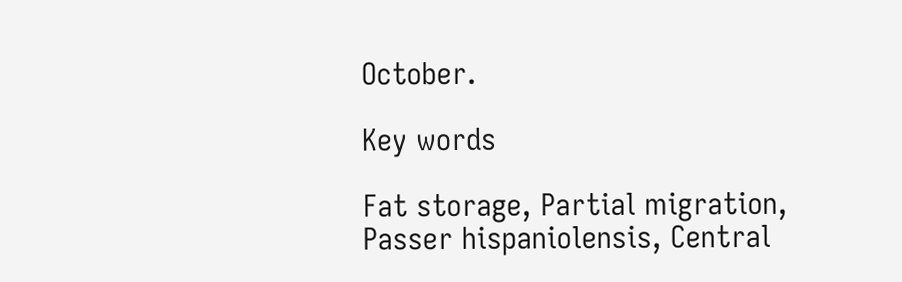October.

Key words

Fat storage, Partial migration, Passer hispaniolensis, Central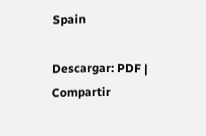Spain

Descargar: PDF |
Compartir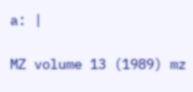a: |

MZ volume 13 (1989) mz